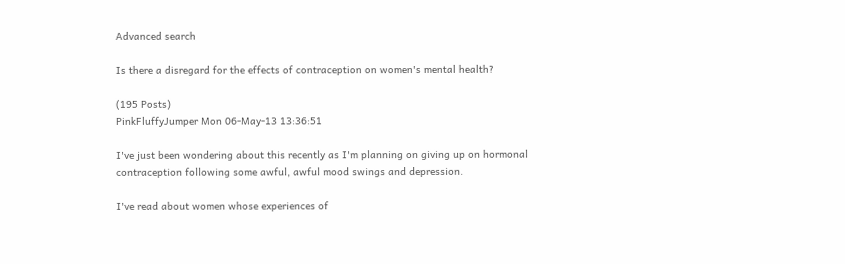Advanced search

Is there a disregard for the effects of contraception on women's mental health?

(195 Posts)
PinkFluffyJumper Mon 06-May-13 13:36:51

I've just been wondering about this recently as I'm planning on giving up on hormonal contraception following some awful, awful mood swings and depression.

I've read about women whose experiences of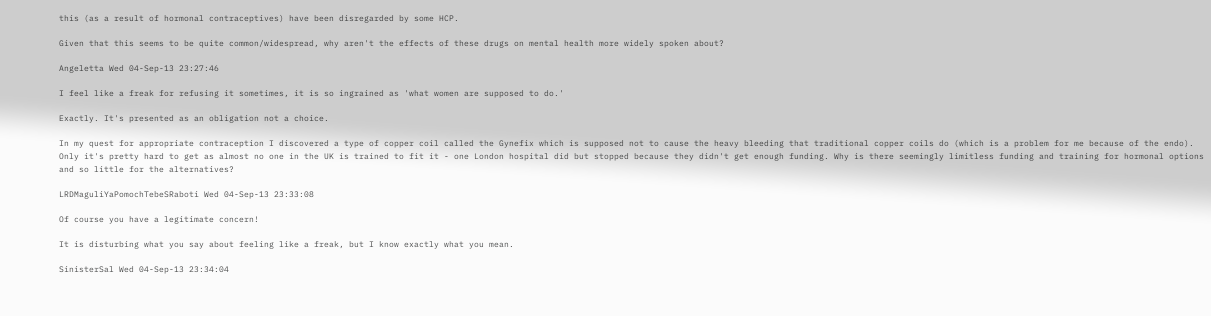this (as a result of hormonal contraceptives) have been disregarded by some HCP.

Given that this seems to be quite common/widespread, why aren't the effects of these drugs on mental health more widely spoken about?

Angeletta Wed 04-Sep-13 23:27:46

I feel like a freak for refusing it sometimes, it is so ingrained as 'what women are supposed to do.'

Exactly. It's presented as an obligation not a choice.

In my quest for appropriate contraception I discovered a type of copper coil called the Gynefix which is supposed not to cause the heavy bleeding that traditional copper coils do (which is a problem for me because of the endo). Only it's pretty hard to get as almost no one in the UK is trained to fit it - one London hospital did but stopped because they didn't get enough funding. Why is there seemingly limitless funding and training for hormonal options and so little for the alternatives?

LRDMaguliYaPomochTebeSRaboti Wed 04-Sep-13 23:33:08

Of course you have a legitimate concern!

It is disturbing what you say about feeling like a freak, but I know exactly what you mean.

SinisterSal Wed 04-Sep-13 23:34:04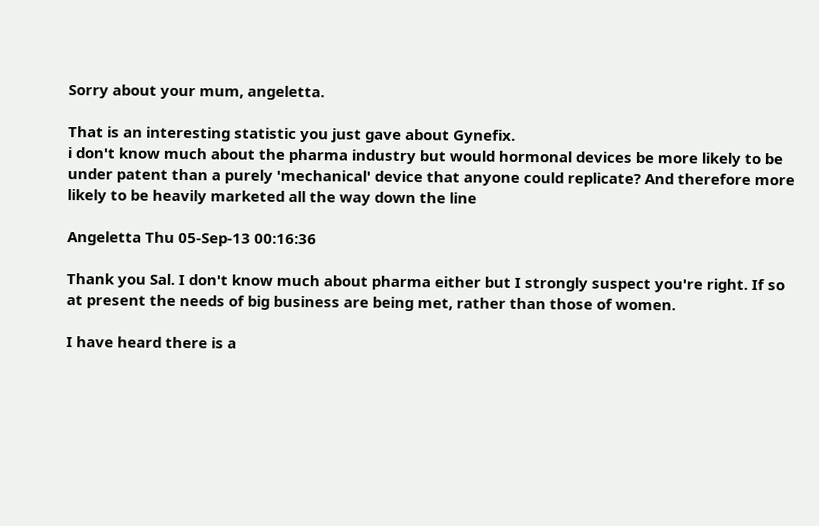Sorry about your mum, angeletta.

That is an interesting statistic you just gave about Gynefix.
i don't know much about the pharma industry but would hormonal devices be more likely to be under patent than a purely 'mechanical' device that anyone could replicate? And therefore more likely to be heavily marketed all the way down the line

Angeletta Thu 05-Sep-13 00:16:36

Thank you Sal. I don't know much about pharma either but I strongly suspect you're right. If so at present the needs of big business are being met, rather than those of women.

I have heard there is a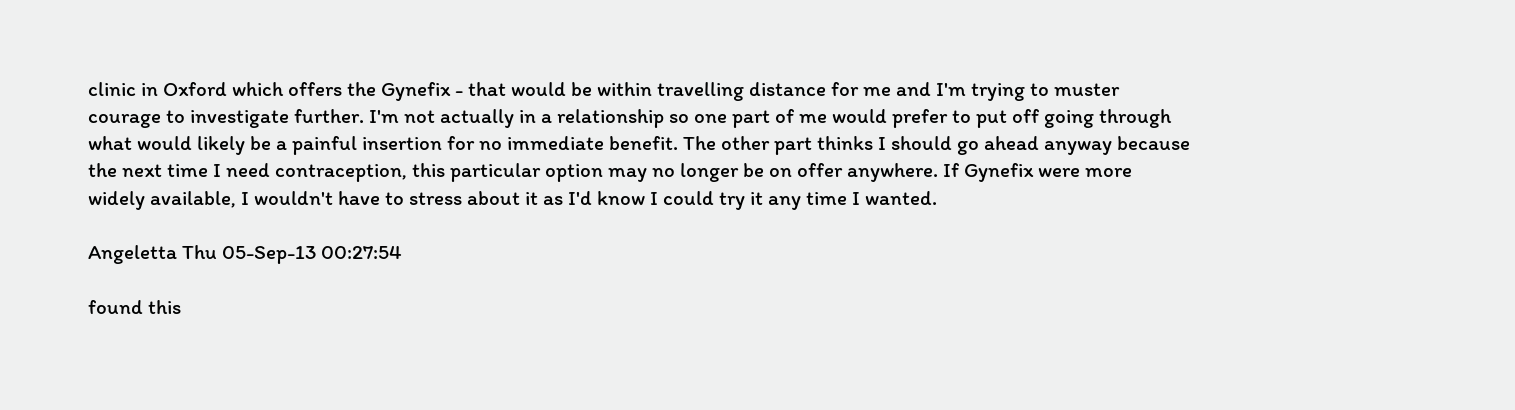clinic in Oxford which offers the Gynefix - that would be within travelling distance for me and I'm trying to muster courage to investigate further. I'm not actually in a relationship so one part of me would prefer to put off going through what would likely be a painful insertion for no immediate benefit. The other part thinks I should go ahead anyway because the next time I need contraception, this particular option may no longer be on offer anywhere. If Gynefix were more widely available, I wouldn't have to stress about it as I'd know I could try it any time I wanted.

Angeletta Thu 05-Sep-13 00:27:54

found this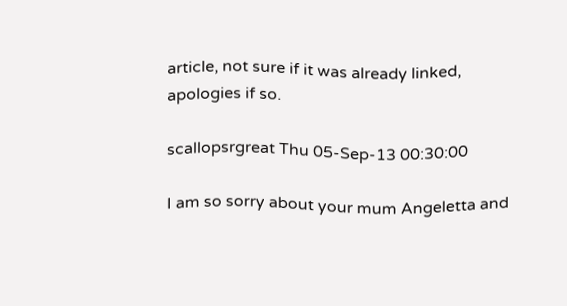article, not sure if it was already linked, apologies if so.

scallopsrgreat Thu 05-Sep-13 00:30:00

I am so sorry about your mum Angeletta and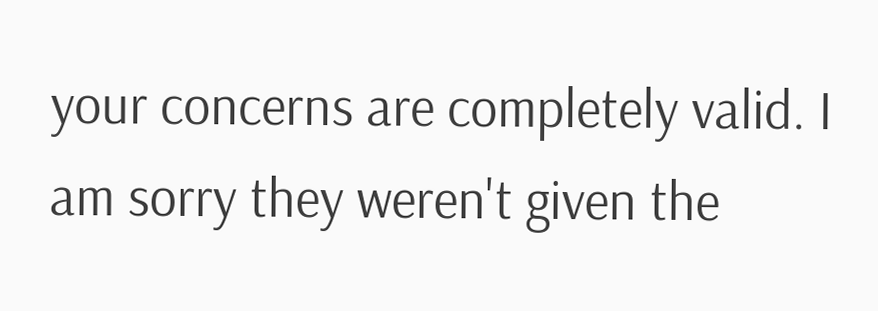your concerns are completely valid. I am sorry they weren't given the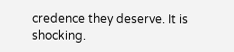credence they deserve. It is shocking.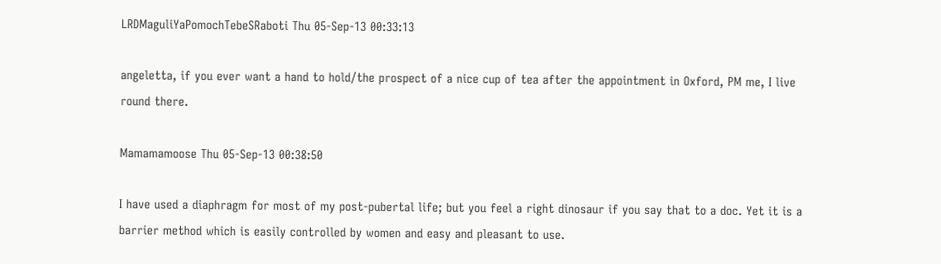LRDMaguliYaPomochTebeSRaboti Thu 05-Sep-13 00:33:13

angeletta, if you ever want a hand to hold/the prospect of a nice cup of tea after the appointment in Oxford, PM me, I live round there.

Mamamamoose Thu 05-Sep-13 00:38:50

I have used a diaphragm for most of my post-pubertal life; but you feel a right dinosaur if you say that to a doc. Yet it is a barrier method which is easily controlled by women and easy and pleasant to use.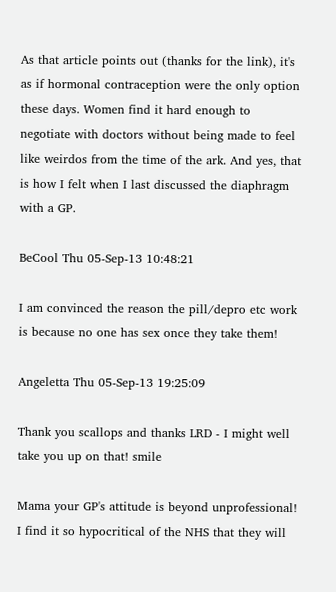As that article points out (thanks for the link), it's as if hormonal contraception were the only option these days. Women find it hard enough to negotiate with doctors without being made to feel like weirdos from the time of the ark. And yes, that is how I felt when I last discussed the diaphragm with a GP.

BeCool Thu 05-Sep-13 10:48:21

I am convinced the reason the pill/depro etc work is because no one has sex once they take them!

Angeletta Thu 05-Sep-13 19:25:09

Thank you scallops and thanks LRD - I might well take you up on that! smile

Mama your GP's attitude is beyond unprofessional! I find it so hypocritical of the NHS that they will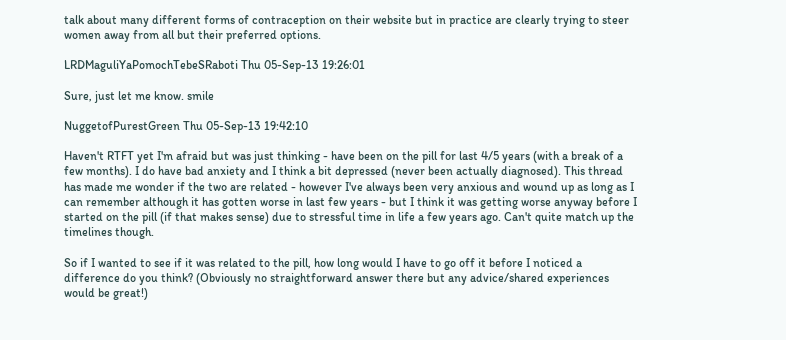talk about many different forms of contraception on their website but in practice are clearly trying to steer women away from all but their preferred options.

LRDMaguliYaPomochTebeSRaboti Thu 05-Sep-13 19:26:01

Sure, just let me know. smile

NuggetofPurestGreen Thu 05-Sep-13 19:42:10

Haven't RTFT yet I'm afraid but was just thinking - have been on the pill for last 4/5 years (with a break of a few months). I do have bad anxiety and I think a bit depressed (never been actually diagnosed). This thread has made me wonder if the two are related - however I've always been very anxious and wound up as long as I can remember although it has gotten worse in last few years - but I think it was getting worse anyway before I started on the pill (if that makes sense) due to stressful time in life a few years ago. Can't quite match up the timelines though.

So if I wanted to see if it was related to the pill, how long would I have to go off it before I noticed a difference do you think? (Obviously no straightforward answer there but any advice/shared experiences would be great!)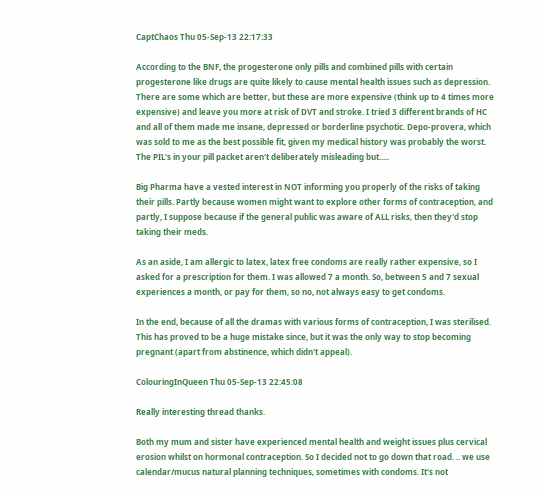CaptChaos Thu 05-Sep-13 22:17:33

According to the BNF, the progesterone only pills and combined pills with certain progesterone like drugs are quite likely to cause mental health issues such as depression. There are some which are better, but these are more expensive (think up to 4 times more expensive) and leave you more at risk of DVT and stroke. I tried 3 different brands of HC and all of them made me insane, depressed or borderline psychotic. Depo-provera, which was sold to me as the best possible fit, given my medical history was probably the worst. The PIL's in your pill packet aren't deliberately misleading but.....

Big Pharma have a vested interest in NOT informing you properly of the risks of taking their pills. Partly because women might want to explore other forms of contraception, and partly, I suppose because if the general public was aware of ALL risks, then they'd stop taking their meds.

As an aside, I am allergic to latex, latex free condoms are really rather expensive, so I asked for a prescription for them. I was allowed 7 a month. So, between 5 and 7 sexual experiences a month, or pay for them, so no, not always easy to get condoms.

In the end, because of all the dramas with various forms of contraception, I was sterilised. This has proved to be a huge mistake since, but it was the only way to stop becoming pregnant (apart from abstinence, which didn't appeal).

ColouringInQueen Thu 05-Sep-13 22:45:08

Really interesting thread thanks.

Both my mum and sister have experienced mental health and weight issues plus cervical erosion whilst on hormonal contraception. So I decided not to go down that road. .. we use calendar/mucus natural planning techniques, sometimes with condoms. It's not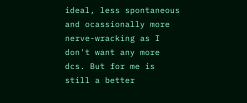ideal, less spontaneous and ocassionally more nerve-wracking as I don't want any more dcs. But for me is still a better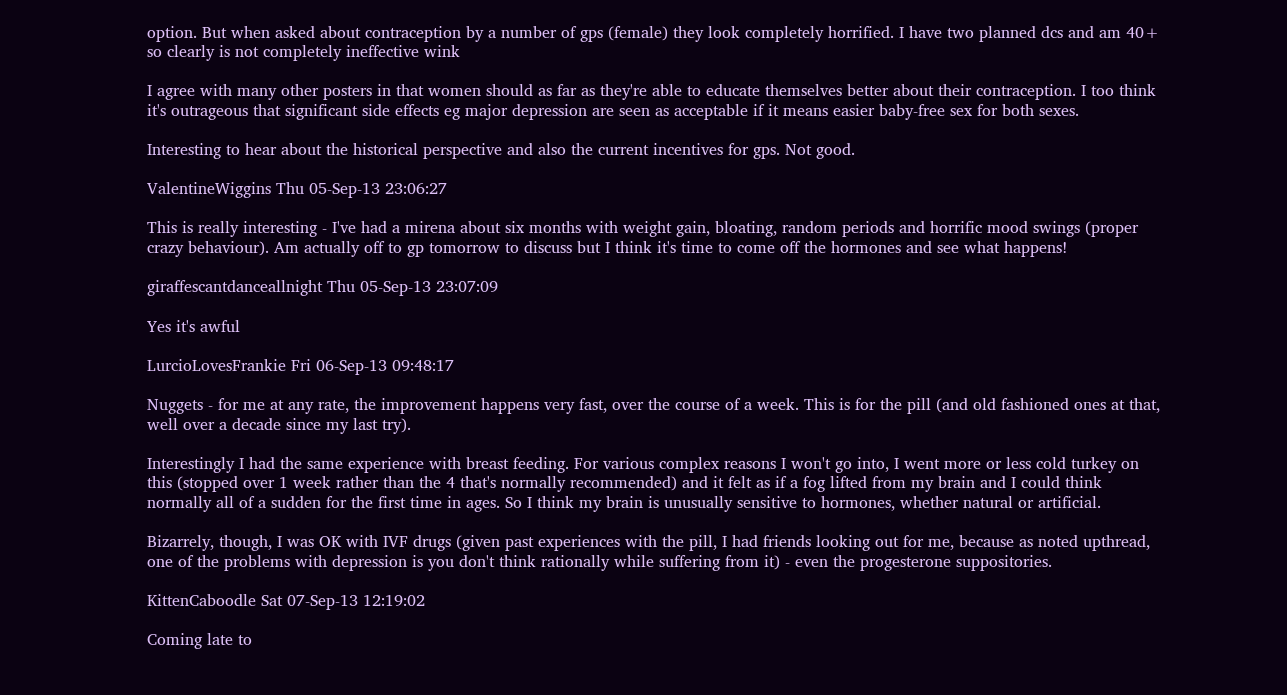option. But when asked about contraception by a number of gps (female) they look completely horrified. I have two planned dcs and am 40+ so clearly is not completely ineffective wink

I agree with many other posters in that women should as far as they're able to educate themselves better about their contraception. I too think it's outrageous that significant side effects eg major depression are seen as acceptable if it means easier baby-free sex for both sexes.

Interesting to hear about the historical perspective and also the current incentives for gps. Not good.

ValentineWiggins Thu 05-Sep-13 23:06:27

This is really interesting - I've had a mirena about six months with weight gain, bloating, random periods and horrific mood swings (proper crazy behaviour). Am actually off to gp tomorrow to discuss but I think it's time to come off the hormones and see what happens!

giraffescantdanceallnight Thu 05-Sep-13 23:07:09

Yes it's awful

LurcioLovesFrankie Fri 06-Sep-13 09:48:17

Nuggets - for me at any rate, the improvement happens very fast, over the course of a week. This is for the pill (and old fashioned ones at that, well over a decade since my last try).

Interestingly I had the same experience with breast feeding. For various complex reasons I won't go into, I went more or less cold turkey on this (stopped over 1 week rather than the 4 that's normally recommended) and it felt as if a fog lifted from my brain and I could think normally all of a sudden for the first time in ages. So I think my brain is unusually sensitive to hormones, whether natural or artificial.

Bizarrely, though, I was OK with IVF drugs (given past experiences with the pill, I had friends looking out for me, because as noted upthread, one of the problems with depression is you don't think rationally while suffering from it) - even the progesterone suppositories.

KittenCaboodle Sat 07-Sep-13 12:19:02

Coming late to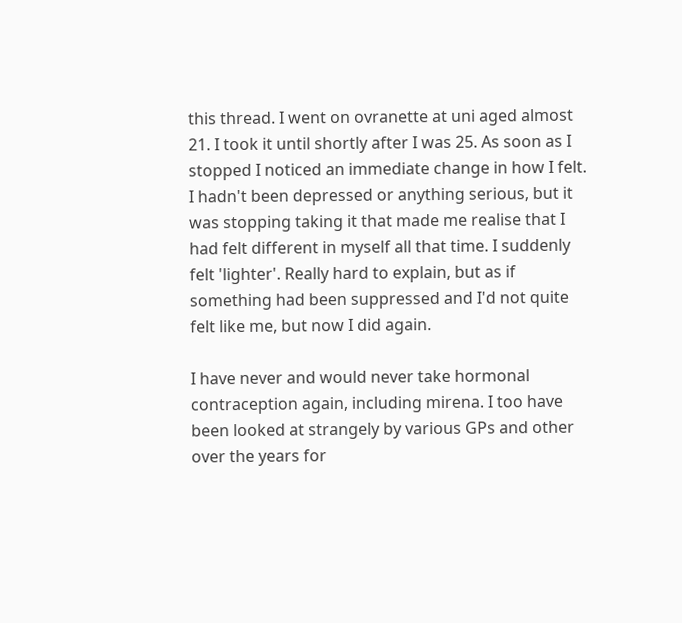this thread. I went on ovranette at uni aged almost 21. I took it until shortly after I was 25. As soon as I stopped I noticed an immediate change in how I felt. I hadn't been depressed or anything serious, but it was stopping taking it that made me realise that I had felt different in myself all that time. I suddenly felt 'lighter'. Really hard to explain, but as if something had been suppressed and I'd not quite felt like me, but now I did again.

I have never and would never take hormonal contraception again, including mirena. I too have been looked at strangely by various GPs and other over the years for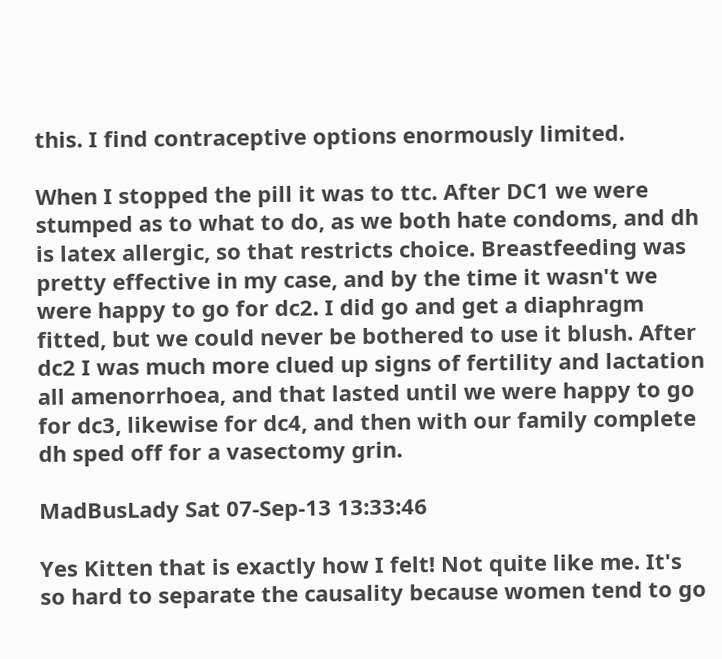this. I find contraceptive options enormously limited.

When I stopped the pill it was to ttc. After DC1 we were stumped as to what to do, as we both hate condoms, and dh is latex allergic, so that restricts choice. Breastfeeding was pretty effective in my case, and by the time it wasn't we were happy to go for dc2. I did go and get a diaphragm fitted, but we could never be bothered to use it blush. After dc2 I was much more clued up signs of fertility and lactation all amenorrhoea, and that lasted until we were happy to go for dc3, likewise for dc4, and then with our family complete dh sped off for a vasectomy grin.

MadBusLady Sat 07-Sep-13 13:33:46

Yes Kitten that is exactly how I felt! Not quite like me. It's so hard to separate the causality because women tend to go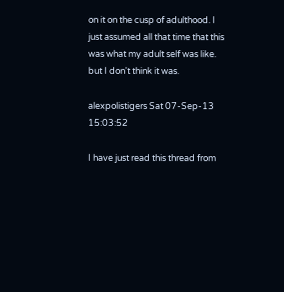on it on the cusp of adulthood. I just assumed all that time that this was what my adult self was like. but I don't think it was.

alexpolistigers Sat 07-Sep-13 15:03:52

I have just read this thread from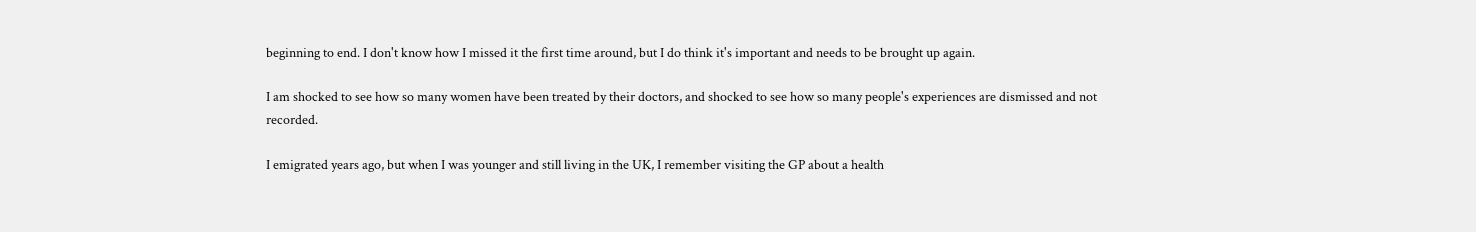beginning to end. I don't know how I missed it the first time around, but I do think it's important and needs to be brought up again.

I am shocked to see how so many women have been treated by their doctors, and shocked to see how so many people's experiences are dismissed and not recorded.

I emigrated years ago, but when I was younger and still living in the UK, I remember visiting the GP about a health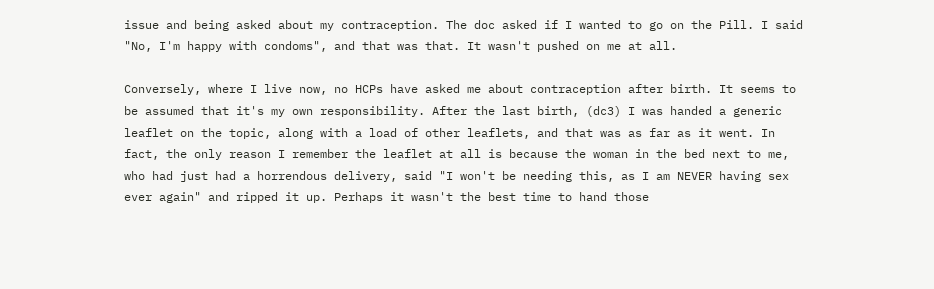issue and being asked about my contraception. The doc asked if I wanted to go on the Pill. I said "No, I'm happy with condoms", and that was that. It wasn't pushed on me at all.

Conversely, where I live now, no HCPs have asked me about contraception after birth. It seems to be assumed that it's my own responsibility. After the last birth, (dc3) I was handed a generic leaflet on the topic, along with a load of other leaflets, and that was as far as it went. In fact, the only reason I remember the leaflet at all is because the woman in the bed next to me, who had just had a horrendous delivery, said "I won't be needing this, as I am NEVER having sex ever again" and ripped it up. Perhaps it wasn't the best time to hand those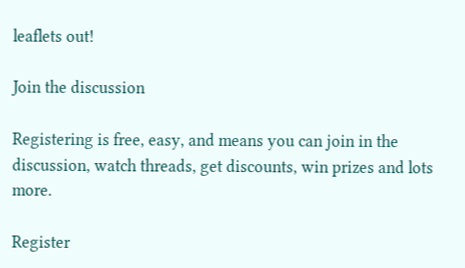leaflets out!

Join the discussion

Registering is free, easy, and means you can join in the discussion, watch threads, get discounts, win prizes and lots more.

Register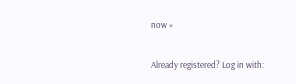now »

Already registered? Log in with: